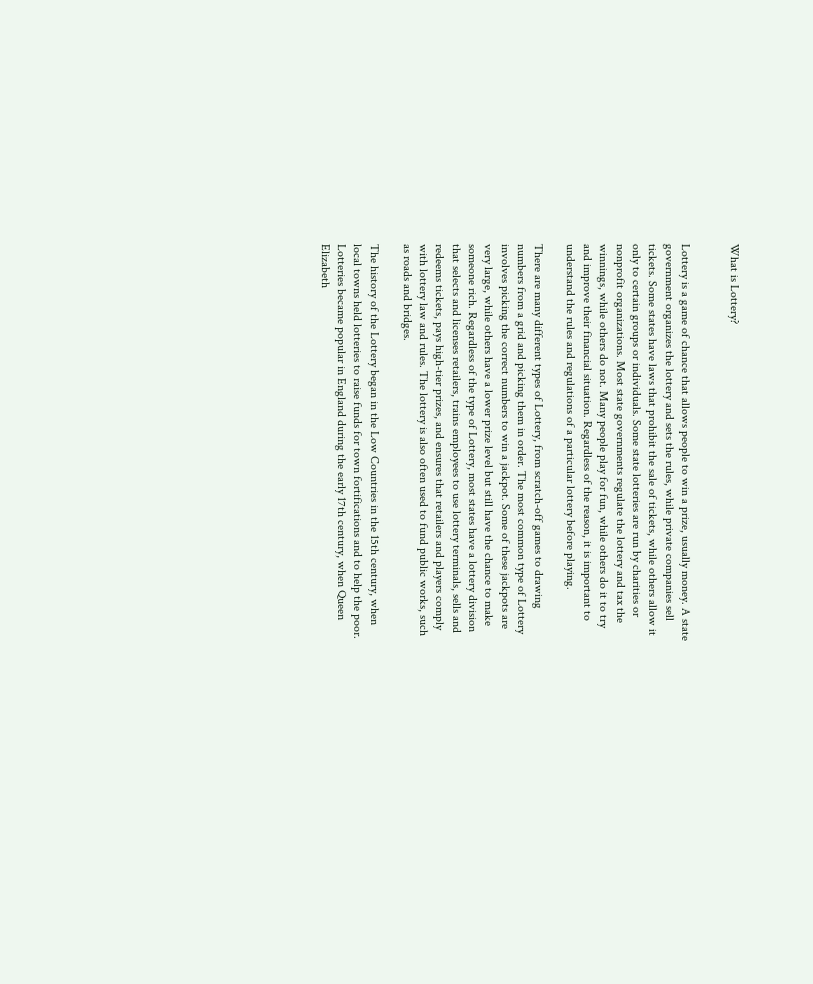What is Lottery?


Lottery is a game of chance that allows people to win a prize, usually money. A state government organizes the lottery and sets the rules, while private companies sell tickets. Some states have laws that prohibit the sale of tickets, while others allow it only to certain groups or individuals. Some state lotteries are run by charities or nonprofit organizations. Most state governments regulate the lottery and tax the winnings, while others do not. Many people play for fun, while others do it to try and improve their financial situation. Regardless of the reason, it is important to understand the rules and regulations of a particular lottery before playing.

There are many different types of Lottery, from scratch-off games to drawing numbers from a grid and picking them in order. The most common type of Lottery involves picking the correct numbers to win a jackpot. Some of these jackpots are very large, while others have a lower prize level but still have the chance to make someone rich. Regardless of the type of Lottery, most states have a lottery division that selects and licenses retailers, trains employees to use lottery terminals, sells and redeems tickets, pays high-tier prizes, and ensures that retailers and players comply with lottery law and rules. The lottery is also often used to fund public works, such as roads and bridges.

The history of the Lottery began in the Low Countries in the 15th century, when local towns held lotteries to raise funds for town fortifications and to help the poor. Lotteries became popular in England during the early 17th century, when Queen Elizabeth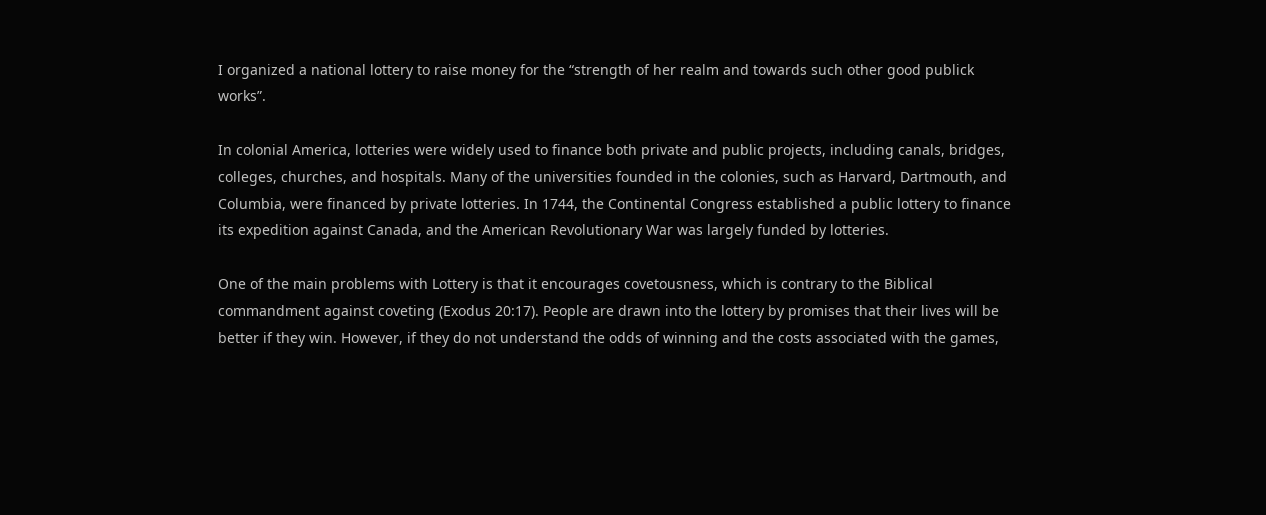I organized a national lottery to raise money for the “strength of her realm and towards such other good publick works”.

In colonial America, lotteries were widely used to finance both private and public projects, including canals, bridges, colleges, churches, and hospitals. Many of the universities founded in the colonies, such as Harvard, Dartmouth, and Columbia, were financed by private lotteries. In 1744, the Continental Congress established a public lottery to finance its expedition against Canada, and the American Revolutionary War was largely funded by lotteries.

One of the main problems with Lottery is that it encourages covetousness, which is contrary to the Biblical commandment against coveting (Exodus 20:17). People are drawn into the lottery by promises that their lives will be better if they win. However, if they do not understand the odds of winning and the costs associated with the games,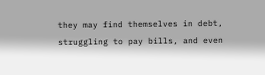they may find themselves in debt, struggling to pay bills, and even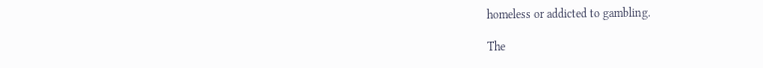homeless or addicted to gambling.

The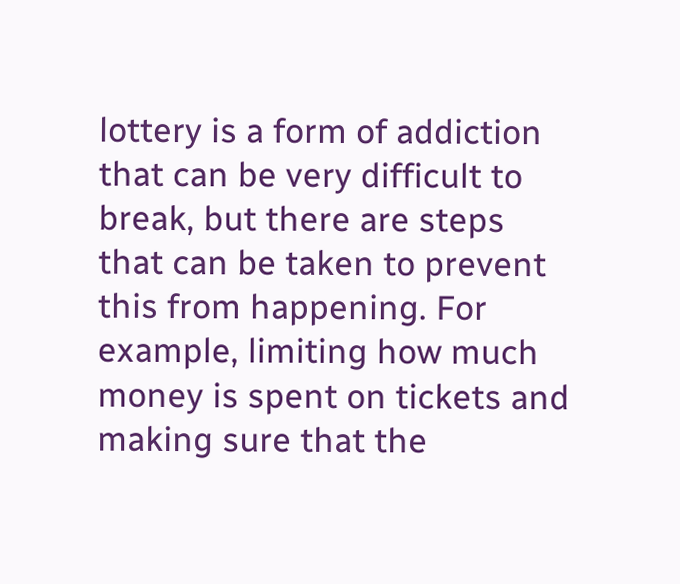lottery is a form of addiction that can be very difficult to break, but there are steps that can be taken to prevent this from happening. For example, limiting how much money is spent on tickets and making sure that the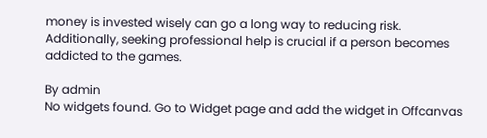money is invested wisely can go a long way to reducing risk. Additionally, seeking professional help is crucial if a person becomes addicted to the games.

By admin
No widgets found. Go to Widget page and add the widget in Offcanvas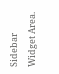Sidebar Widget Area.